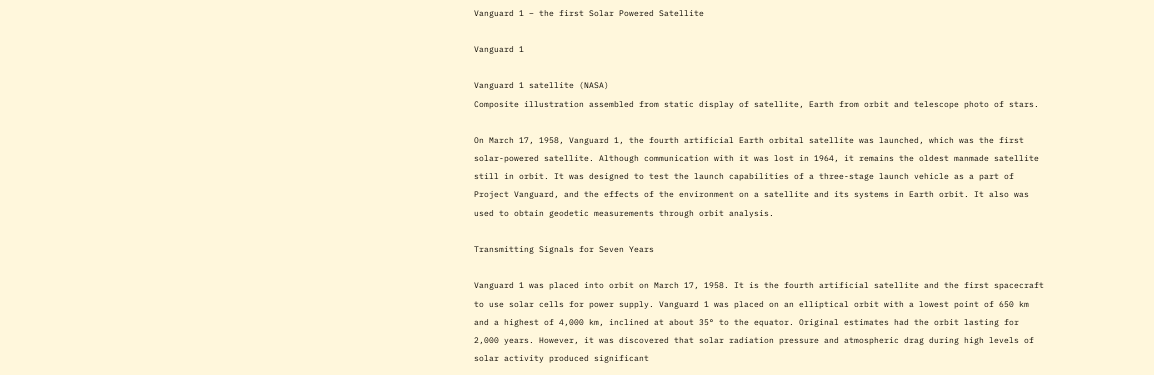Vanguard 1 – the first Solar Powered Satellite

Vanguard 1

Vanguard 1 satellite (NASA)
Composite illustration assembled from static display of satellite, Earth from orbit and telescope photo of stars.

On March 17, 1958, Vanguard 1, the fourth artificial Earth orbital satellite was launched, which was the first solar-powered satellite. Although communication with it was lost in 1964, it remains the oldest manmade satellite still in orbit. It was designed to test the launch capabilities of a three-stage launch vehicle as a part of Project Vanguard, and the effects of the environment on a satellite and its systems in Earth orbit. It also was used to obtain geodetic measurements through orbit analysis.

Transmitting Signals for Seven Years

Vanguard 1 was placed into orbit on March 17, 1958. It is the fourth artificial satellite and the first spacecraft to use solar cells for power supply. Vanguard 1 was placed on an elliptical orbit with a lowest point of 650 km and a highest of 4,000 km, inclined at about 35° to the equator. Original estimates had the orbit lasting for 2,000 years. However, it was discovered that solar radiation pressure and atmospheric drag during high levels of solar activity produced significant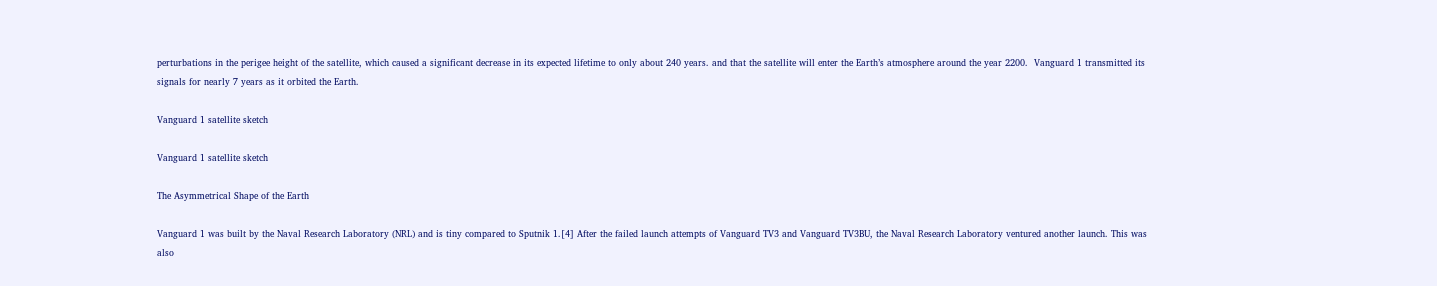perturbations in the perigee height of the satellite, which caused a significant decrease in its expected lifetime to only about 240 years. and that the satellite will enter the Earth’s atmosphere around the year 2200.  Vanguard 1 transmitted its signals for nearly 7 years as it orbited the Earth.

Vanguard 1 satellite sketch

Vanguard 1 satellite sketch

The Asymmetrical Shape of the Earth

Vanguard 1 was built by the Naval Research Laboratory (NRL) and is tiny compared to Sputnik 1.[4] After the failed launch attempts of Vanguard TV3 and Vanguard TV3BU, the Naval Research Laboratory ventured another launch. This was also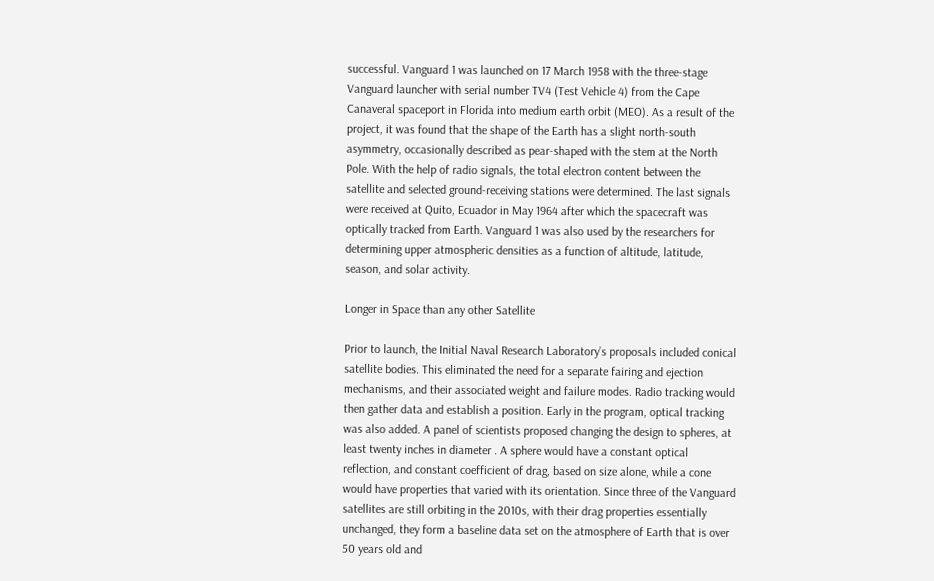successful. Vanguard 1 was launched on 17 March 1958 with the three-stage Vanguard launcher with serial number TV4 (Test Vehicle 4) from the Cape Canaveral spaceport in Florida into medium earth orbit (MEO). As a result of the project, it was found that the shape of the Earth has a slight north-south asymmetry, occasionally described as pear-shaped with the stem at the North Pole. With the help of radio signals, the total electron content between the satellite and selected ground-receiving stations were determined. The last signals were received at Quito, Ecuador in May 1964 after which the spacecraft was optically tracked from Earth. Vanguard 1 was also used by the researchers for determining upper atmospheric densities as a function of altitude, latitude, season, and solar activity.

Longer in Space than any other Satellite

Prior to launch, the Initial Naval Research Laboratory’s proposals included conical satellite bodies. This eliminated the need for a separate fairing and ejection mechanisms, and their associated weight and failure modes. Radio tracking would then gather data and establish a position. Early in the program, optical tracking was also added. A panel of scientists proposed changing the design to spheres, at least twenty inches in diameter . A sphere would have a constant optical reflection, and constant coefficient of drag, based on size alone, while a cone would have properties that varied with its orientation. Since three of the Vanguard satellites are still orbiting in the 2010s, with their drag properties essentially unchanged, they form a baseline data set on the atmosphere of Earth that is over 50 years old and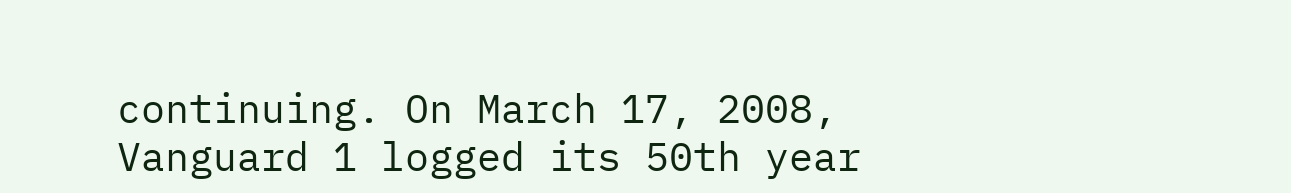continuing. On March 17, 2008, Vanguard 1 logged its 50th year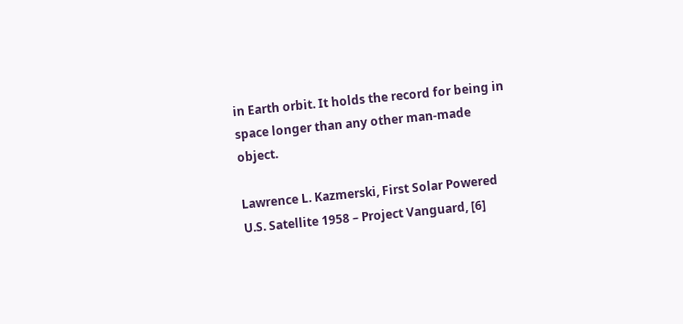in Earth orbit. It holds the record for being in space longer than any other man-made object.

Lawrence L. Kazmerski, First Solar Powered U.S. Satellite 1958 – Project Vanguard, [6]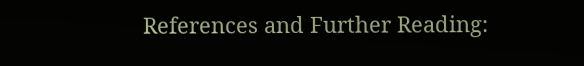References and Further Reading: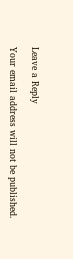Leave a Reply

Your email address will not be published.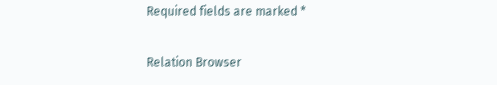Required fields are marked *

Relation Browser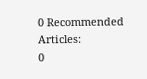0 Recommended Articles:
0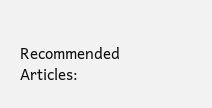Recommended Articles: